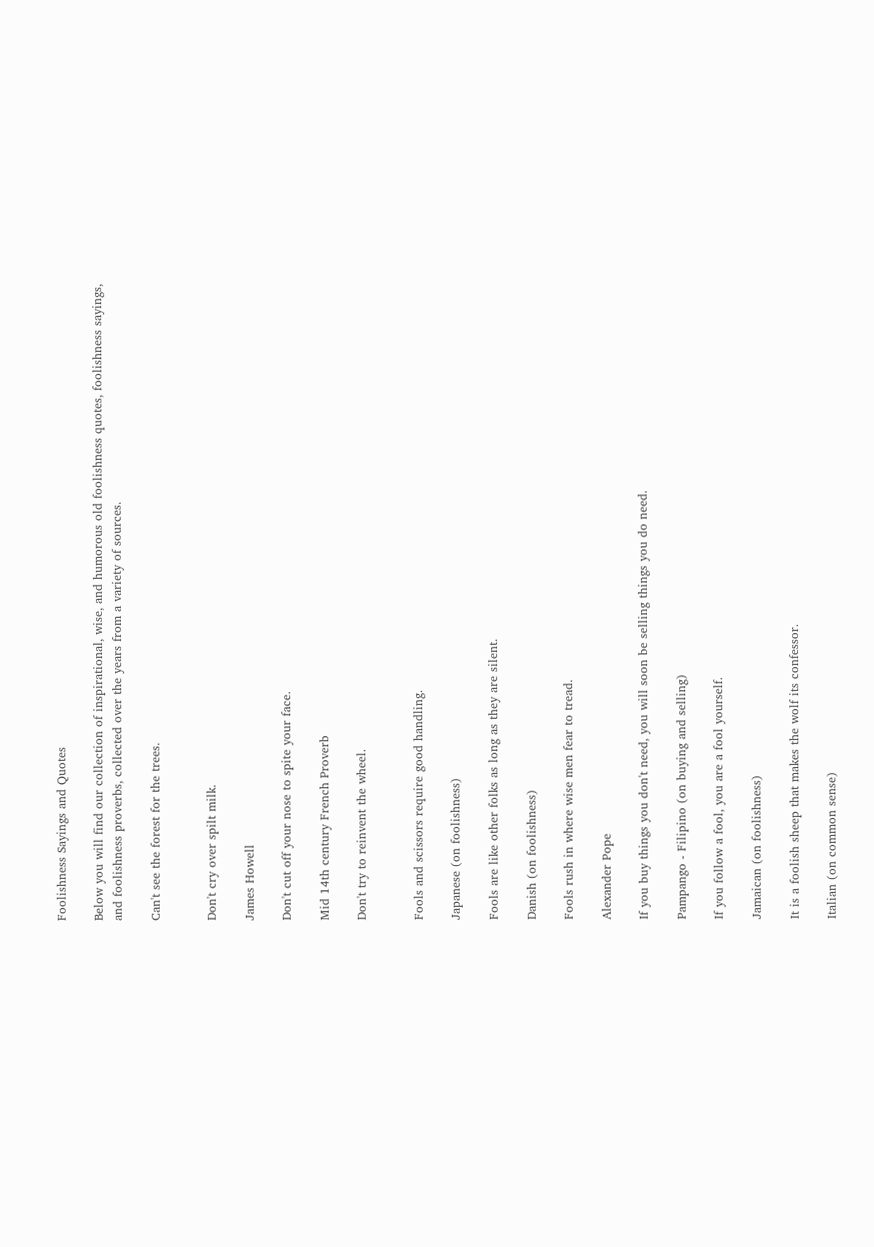Foolishness Sayings and Quotes

Below you will find our collection of inspirational, wise, and humorous old foolishness quotes, foolishness sayings, and foolishness proverbs, collected over the years from a variety of sources.

Can't see the forest for the trees.


Don't cry over spilt milk.

James Howell

Don't cut off your nose to spite your face.

Mid 14th century French Proverb

Don't try to reinvent the wheel.


Fools and scissors require good handling.

Japanese (on foolishness)

Fools are like other folks as long as they are silent.

Danish (on foolishness)

Fools rush in where wise men fear to tread.

Alexander Pope

If you buy things you don't need, you will soon be selling things you do need.

Pampango - Filipino (on buying and selling)

If you follow a fool, you are a fool yourself.

Jamaican (on foolishness)

It is a foolish sheep that makes the wolf its confessor.

Italian (on common sense)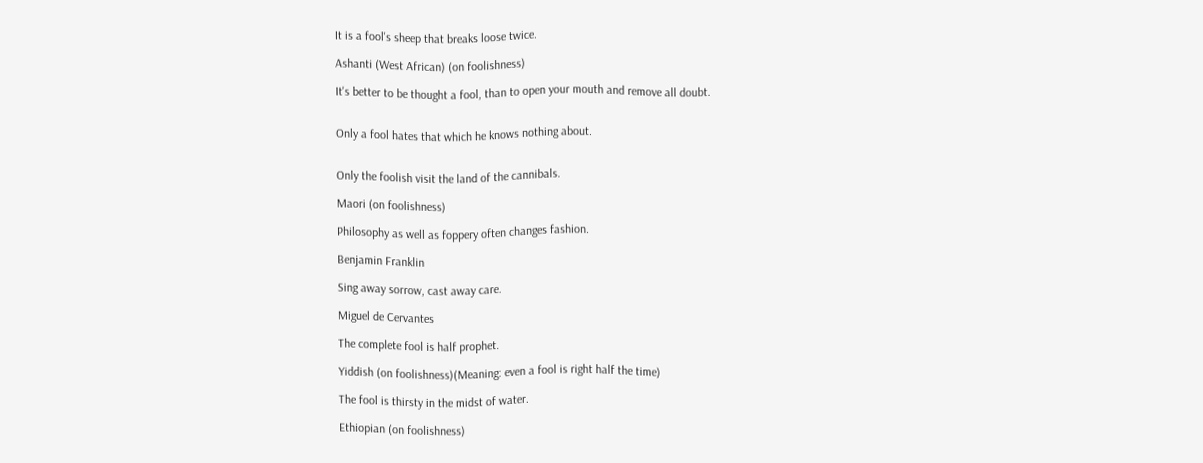It is a fool's sheep that breaks loose twice.

Ashanti (West African) (on foolishness)

It's better to be thought a fool, than to open your mouth and remove all doubt.


Only a fool hates that which he knows nothing about.


Only the foolish visit the land of the cannibals.

Maori (on foolishness)

Philosophy as well as foppery often changes fashion.

Benjamin Franklin

Sing away sorrow, cast away care.

Miguel de Cervantes

The complete fool is half prophet.

Yiddish (on foolishness)(Meaning: even a fool is right half the time)

The fool is thirsty in the midst of water.

Ethiopian (on foolishness)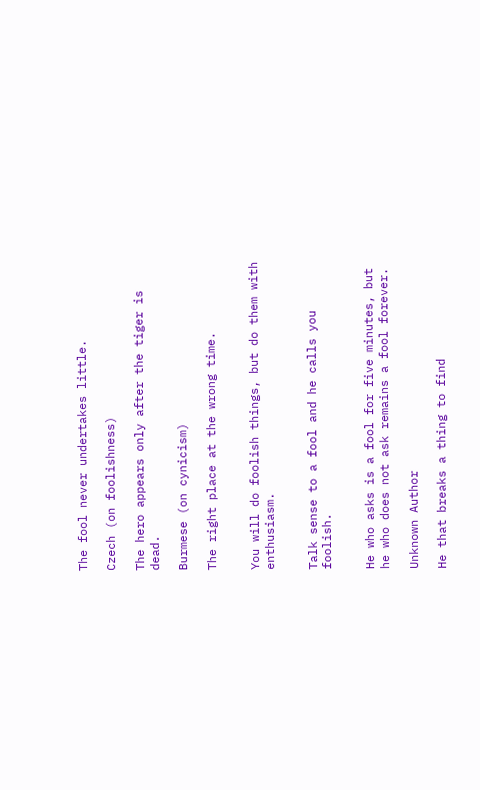The fool never undertakes little.

Czech (on foolishness)

The hero appears only after the tiger is dead.

Burmese (on cynicism)

The right place at the wrong time.


You will do foolish things, but do them with enthusiasm.


Talk sense to a fool and he calls you foolish.


He who asks is a fool for five minutes, but he who does not ask remains a fool forever.

Unknown Author

He that breaks a thing to find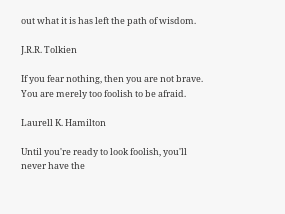out what it is has left the path of wisdom.

J.R.R. Tolkien

If you fear nothing, then you are not brave. You are merely too foolish to be afraid.

Laurell K. Hamilton

Until you're ready to look foolish, you'll never have the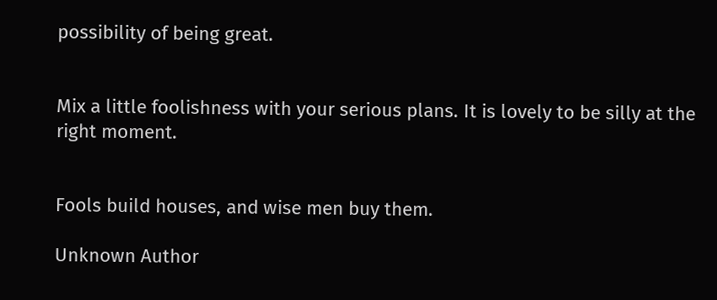possibility of being great.


Mix a little foolishness with your serious plans. It is lovely to be silly at the right moment.


Fools build houses, and wise men buy them.

Unknown Author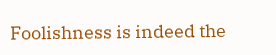Foolishness is indeed the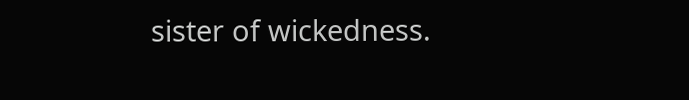sister of wickedness.